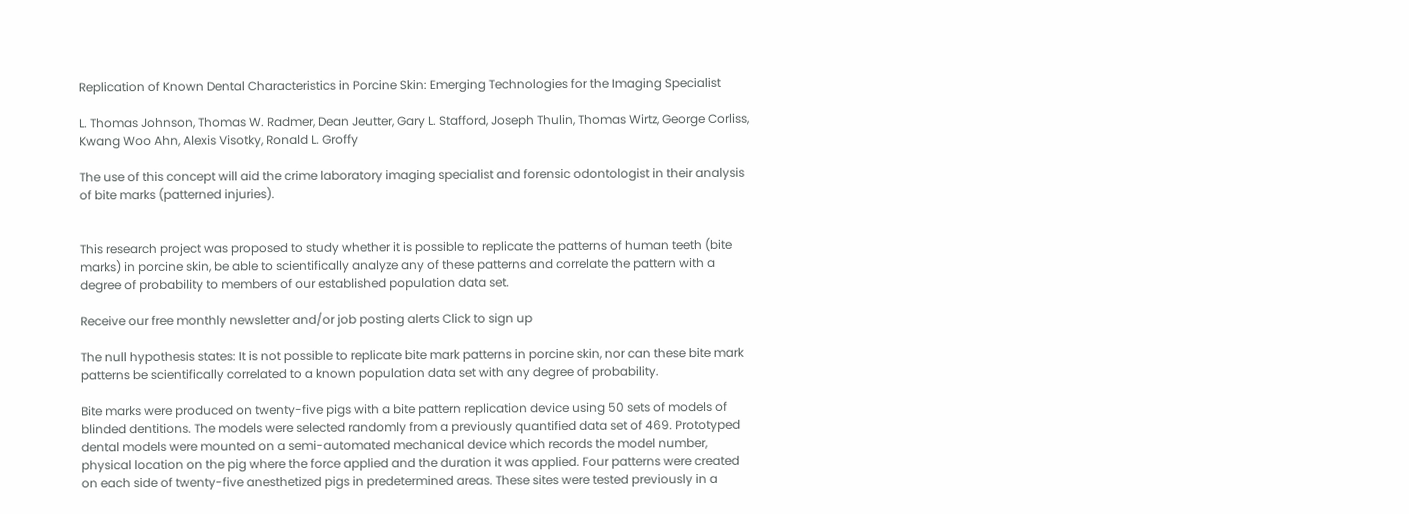Replication of Known Dental Characteristics in Porcine Skin: Emerging Technologies for the Imaging Specialist

L. Thomas Johnson, Thomas W. Radmer, Dean Jeutter, Gary L. Stafford, Joseph Thulin, Thomas Wirtz, George Corliss, Kwang Woo Ahn, Alexis Visotky, Ronald L. Groffy

The use of this concept will aid the crime laboratory imaging specialist and forensic odontologist in their analysis of bite marks (patterned injuries).


This research project was proposed to study whether it is possible to replicate the patterns of human teeth (bite marks) in porcine skin, be able to scientifically analyze any of these patterns and correlate the pattern with a degree of probability to members of our established population data set.

Receive our free monthly newsletter and/or job posting alerts Click to sign up

The null hypothesis states: It is not possible to replicate bite mark patterns in porcine skin, nor can these bite mark patterns be scientifically correlated to a known population data set with any degree of probability.

Bite marks were produced on twenty-five pigs with a bite pattern replication device using 50 sets of models of blinded dentitions. The models were selected randomly from a previously quantified data set of 469. Prototyped dental models were mounted on a semi-automated mechanical device which records the model number, physical location on the pig where the force applied and the duration it was applied. Four patterns were created on each side of twenty-five anesthetized pigs in predetermined areas. These sites were tested previously in a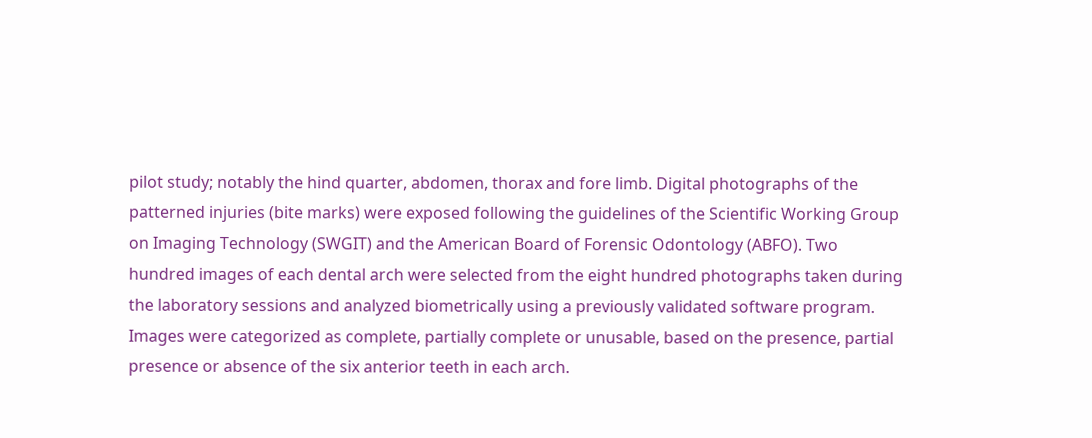pilot study; notably the hind quarter, abdomen, thorax and fore limb. Digital photographs of the patterned injuries (bite marks) were exposed following the guidelines of the Scientific Working Group on Imaging Technology (SWGIT) and the American Board of Forensic Odontology (ABFO). Two hundred images of each dental arch were selected from the eight hundred photographs taken during the laboratory sessions and analyzed biometrically using a previously validated software program. Images were categorized as complete, partially complete or unusable, based on the presence, partial presence or absence of the six anterior teeth in each arch.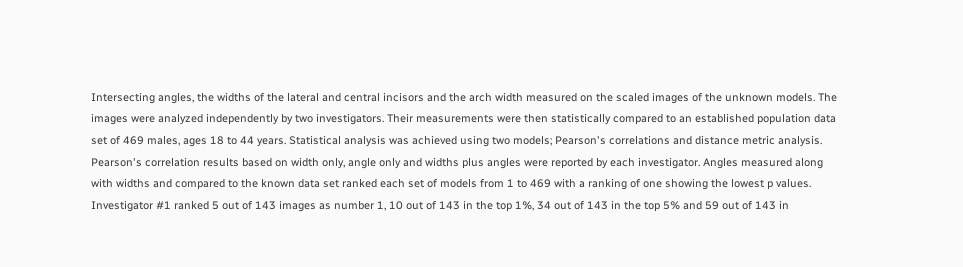Intersecting angles, the widths of the lateral and central incisors and the arch width measured on the scaled images of the unknown models. The images were analyzed independently by two investigators. Their measurements were then statistically compared to an established population data set of 469 males, ages 18 to 44 years. Statistical analysis was achieved using two models; Pearson's correlations and distance metric analysis. Pearson's correlation results based on width only, angle only and widths plus angles were reported by each investigator. Angles measured along with widths and compared to the known data set ranked each set of models from 1 to 469 with a ranking of one showing the lowest p values. Investigator #1 ranked 5 out of 143 images as number 1, 10 out of 143 in the top 1%, 34 out of 143 in the top 5% and 59 out of 143 in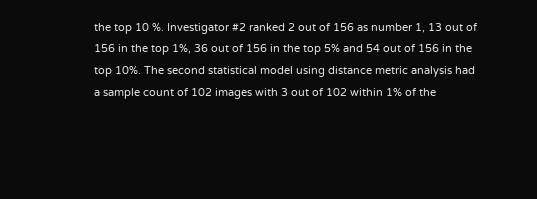the top 10 %. Investigator #2 ranked 2 out of 156 as number 1, 13 out of 156 in the top 1%, 36 out of 156 in the top 5% and 54 out of 156 in the top 10%. The second statistical model using distance metric analysis had a sample count of 102 images with 3 out of 102 within 1% of the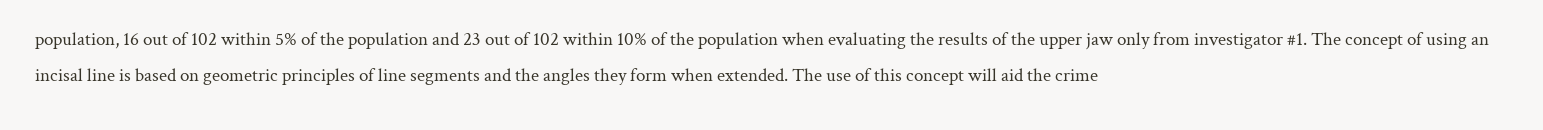population, 16 out of 102 within 5% of the population and 23 out of 102 within 10% of the population when evaluating the results of the upper jaw only from investigator #1. The concept of using an incisal line is based on geometric principles of line segments and the angles they form when extended. The use of this concept will aid the crime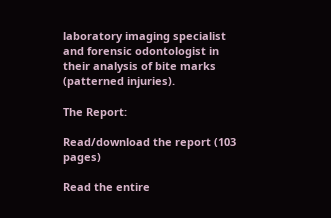laboratory imaging specialist and forensic odontologist in their analysis of bite marks (patterned injuries).

The Report:

Read/download the report (103 pages)

Read the entire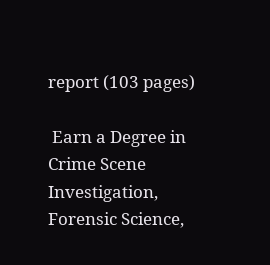report (103 pages)

 Earn a Degree in Crime Scene Investigation, Forensic Science,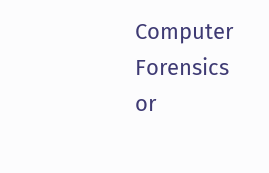Computer Forensics or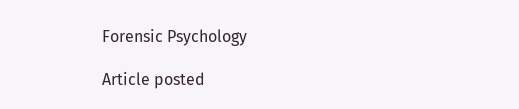Forensic Psychology

Article posted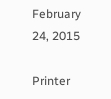February 24, 2015

Printer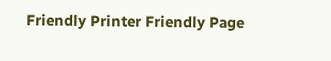Friendly Printer Friendly Page